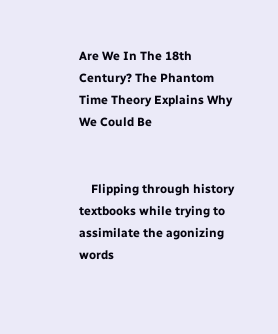Are We In The 18th Century? The Phantom Time Theory Explains Why We Could Be


    Flipping through history textbooks while trying to assimilate the agonizing words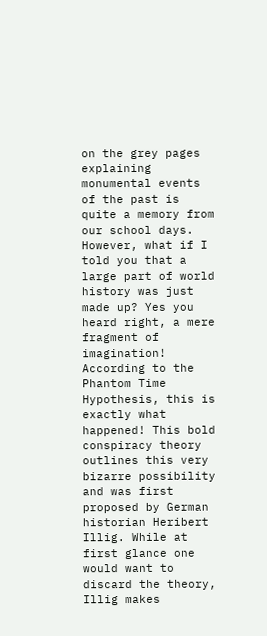on the grey pages explaining monumental events of the past is quite a memory from our school days. However, what if I told you that a large part of world history was just made up? Yes you heard right, a mere fragment of imagination! According to the Phantom Time Hypothesis, this is exactly what happened! This bold conspiracy theory outlines this very bizarre possibility and was first proposed by German historian Heribert Illig. While at first glance one would want to discard the theory, Illig makes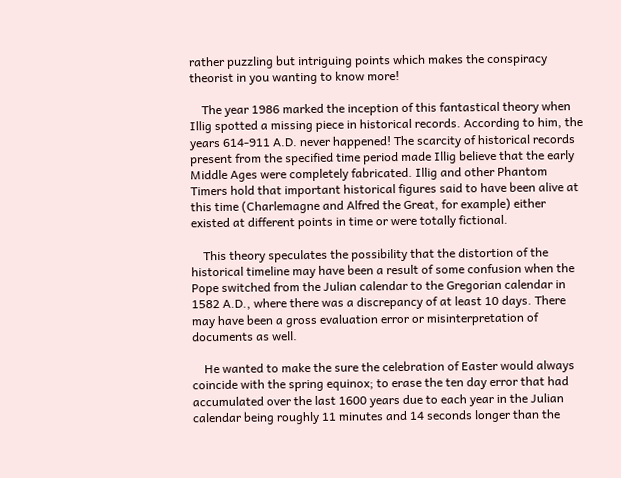rather puzzling but intriguing points which makes the conspiracy theorist in you wanting to know more!

    The year 1986 marked the inception of this fantastical theory when Illig spotted a missing piece in historical records. According to him, the years 614-911 A.D. never happened! The scarcity of historical records present from the specified time period made Illig believe that the early Middle Ages were completely fabricated. Illig and other Phantom Timers hold that important historical figures said to have been alive at this time (Charlemagne and Alfred the Great, for example) either existed at different points in time or were totally fictional.

    This theory speculates the possibility that the distortion of the historical timeline may have been a result of some confusion when the Pope switched from the Julian calendar to the Gregorian calendar in 1582 A.D., where there was a discrepancy of at least 10 days. There may have been a gross evaluation error or misinterpretation of documents as well.

    He wanted to make the sure the celebration of Easter would always coincide with the spring equinox; to erase the ten day error that had accumulated over the last 1600 years due to each year in the Julian calendar being roughly 11 minutes and 14 seconds longer than the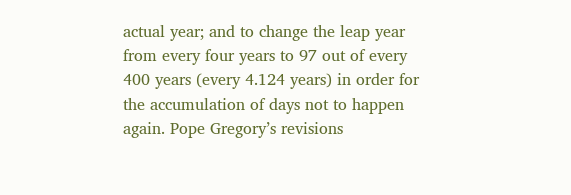actual year; and to change the leap year from every four years to 97 out of every 400 years (every 4.124 years) in order for the accumulation of days not to happen again. Pope Gregory’s revisions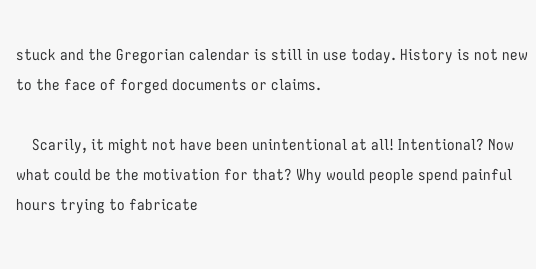stuck and the Gregorian calendar is still in use today. History is not new to the face of forged documents or claims.

    Scarily, it might not have been unintentional at all! Intentional? Now what could be the motivation for that? Why would people spend painful hours trying to fabricate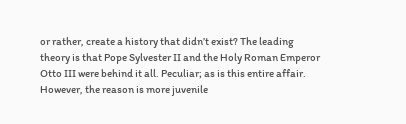or rather, create a history that didn’t exist? The leading theory is that Pope Sylvester II and the Holy Roman Emperor Otto III were behind it all. Peculiar; as is this entire affair. However, the reason is more juvenile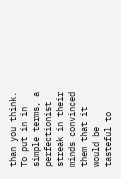than you think. To put in in simple terms, a perfectionist streak in their minds convinced them that it would be tasteful to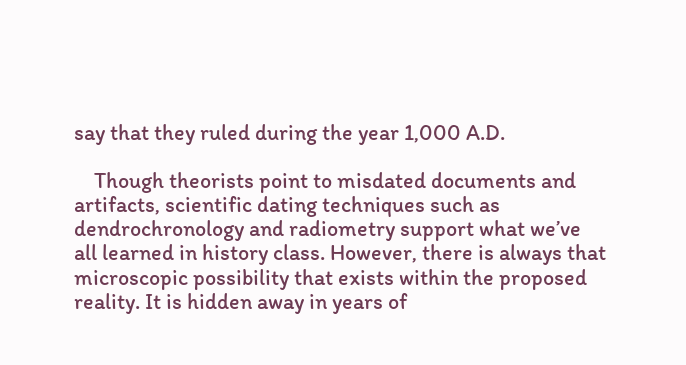say that they ruled during the year 1,000 A.D.

    Though theorists point to misdated documents and artifacts, scientific dating techniques such as dendrochronology and radiometry support what we’ve all learned in history class. However, there is always that microscopic possibility that exists within the proposed reality. It is hidden away in years of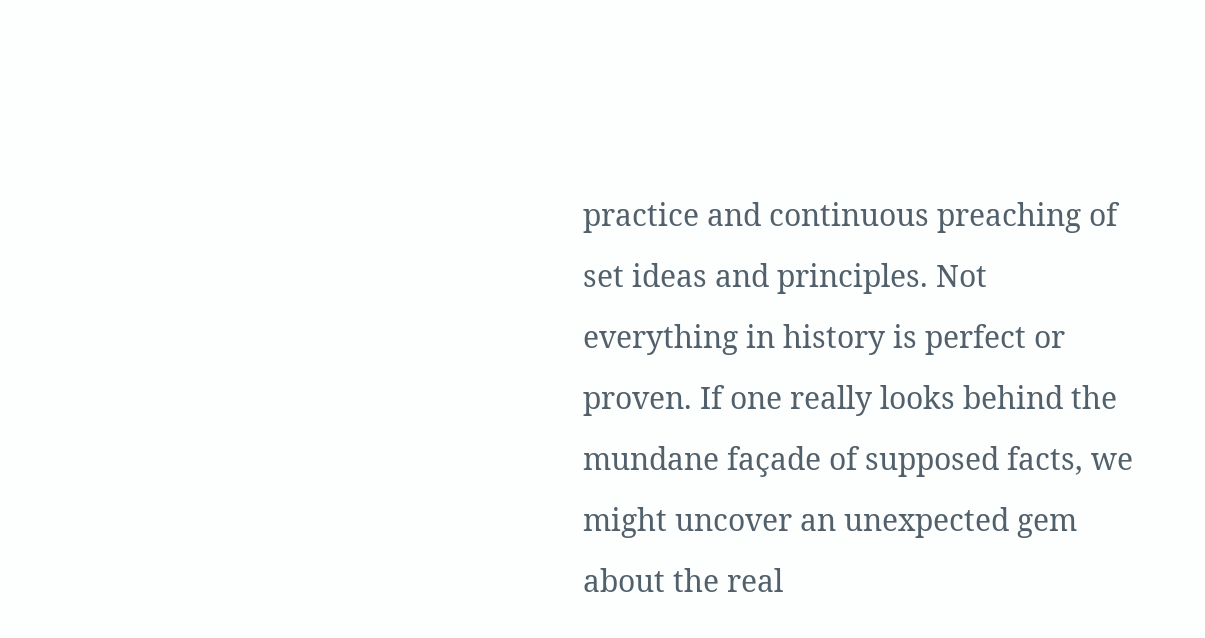practice and continuous preaching of set ideas and principles. Not everything in history is perfect or proven. If one really looks behind the mundane façade of supposed facts, we might uncover an unexpected gem about the real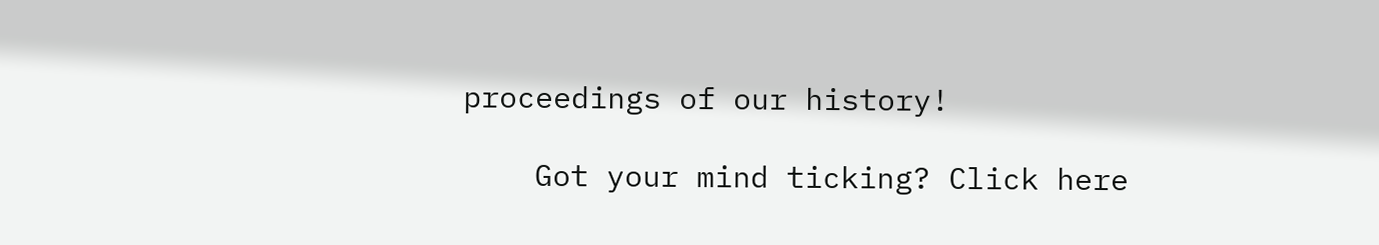proceedings of our history!

    Got your mind ticking? Click here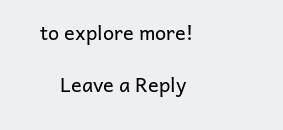to explore more!

    Leave a Reply